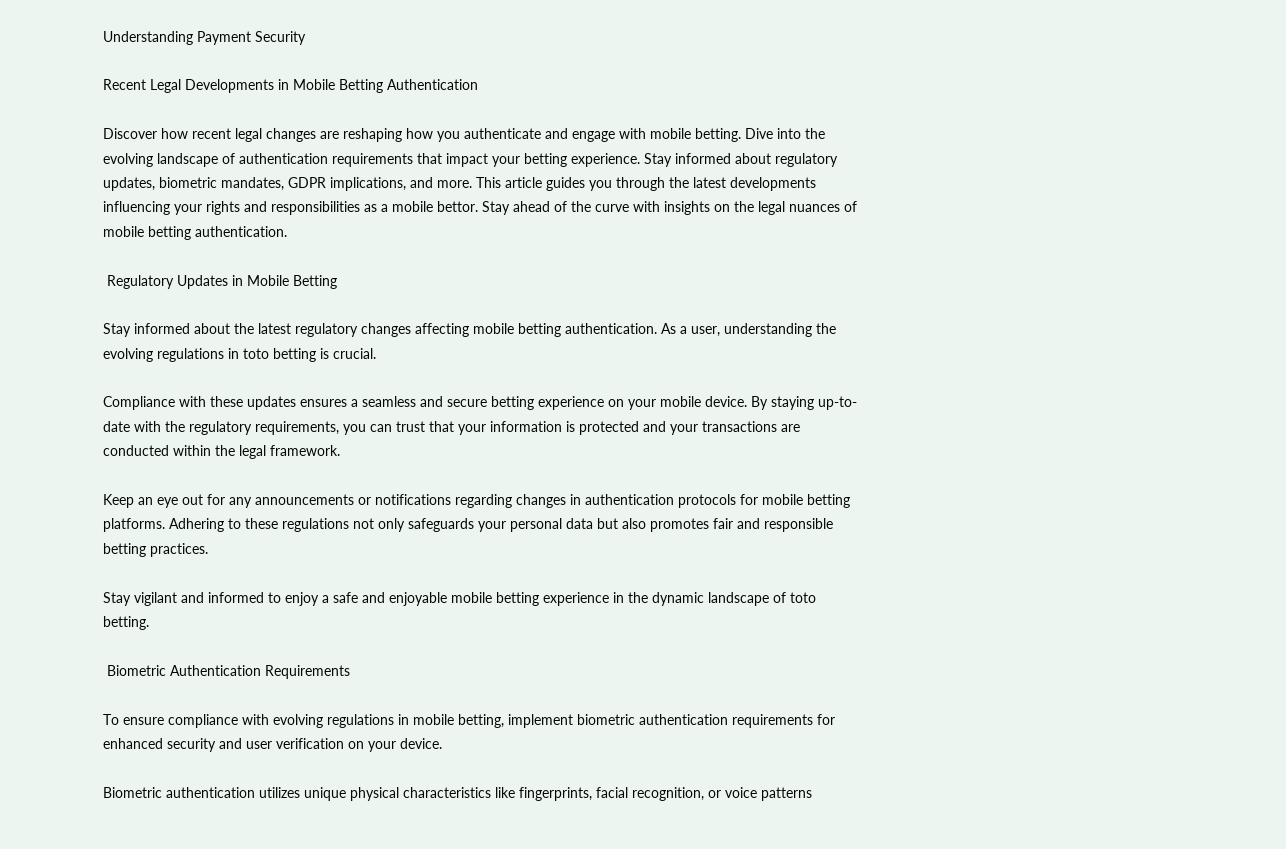Understanding Payment Security

Recent Legal Developments in Mobile Betting Authentication

Discover how recent legal changes are reshaping how you authenticate and engage with mobile betting. Dive into the evolving landscape of authentication requirements that impact your betting experience. Stay informed about regulatory updates, biometric mandates, GDPR implications, and more. This article guides you through the latest developments influencing your rights and responsibilities as a mobile bettor. Stay ahead of the curve with insights on the legal nuances of mobile betting authentication.

 Regulatory Updates in Mobile Betting

Stay informed about the latest regulatory changes affecting mobile betting authentication. As a user, understanding the evolving regulations in toto betting is crucial.

Compliance with these updates ensures a seamless and secure betting experience on your mobile device. By staying up-to-date with the regulatory requirements, you can trust that your information is protected and your transactions are conducted within the legal framework.

Keep an eye out for any announcements or notifications regarding changes in authentication protocols for mobile betting platforms. Adhering to these regulations not only safeguards your personal data but also promotes fair and responsible betting practices.

Stay vigilant and informed to enjoy a safe and enjoyable mobile betting experience in the dynamic landscape of toto betting.

 Biometric Authentication Requirements

To ensure compliance with evolving regulations in mobile betting, implement biometric authentication requirements for enhanced security and user verification on your device.

Biometric authentication utilizes unique physical characteristics like fingerprints, facial recognition, or voice patterns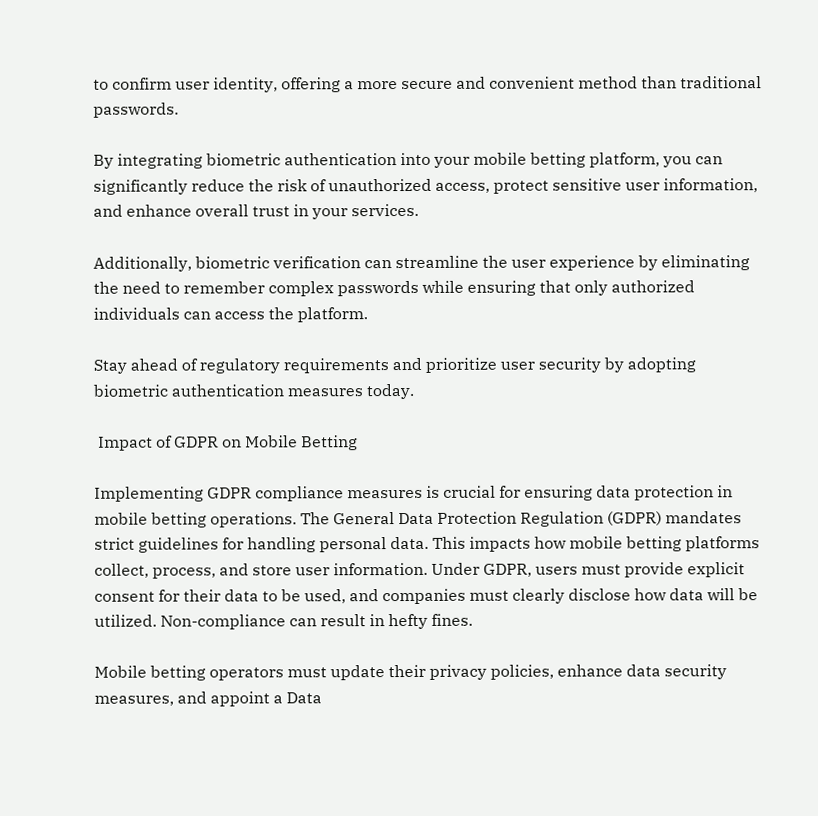to confirm user identity, offering a more secure and convenient method than traditional passwords.

By integrating biometric authentication into your mobile betting platform, you can significantly reduce the risk of unauthorized access, protect sensitive user information, and enhance overall trust in your services.

Additionally, biometric verification can streamline the user experience by eliminating the need to remember complex passwords while ensuring that only authorized individuals can access the platform.

Stay ahead of regulatory requirements and prioritize user security by adopting biometric authentication measures today.

 Impact of GDPR on Mobile Betting

Implementing GDPR compliance measures is crucial for ensuring data protection in mobile betting operations. The General Data Protection Regulation (GDPR) mandates strict guidelines for handling personal data. This impacts how mobile betting platforms collect, process, and store user information. Under GDPR, users must provide explicit consent for their data to be used, and companies must clearly disclose how data will be utilized. Non-compliance can result in hefty fines.

Mobile betting operators must update their privacy policies, enhance data security measures, and appoint a Data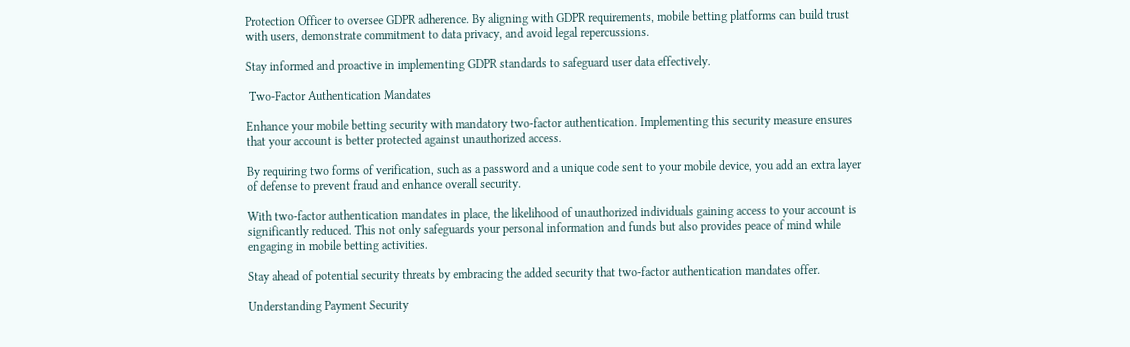Protection Officer to oversee GDPR adherence. By aligning with GDPR requirements, mobile betting platforms can build trust with users, demonstrate commitment to data privacy, and avoid legal repercussions.

Stay informed and proactive in implementing GDPR standards to safeguard user data effectively.

 Two-Factor Authentication Mandates

Enhance your mobile betting security with mandatory two-factor authentication. Implementing this security measure ensures that your account is better protected against unauthorized access.

By requiring two forms of verification, such as a password and a unique code sent to your mobile device, you add an extra layer of defense to prevent fraud and enhance overall security.

With two-factor authentication mandates in place, the likelihood of unauthorized individuals gaining access to your account is significantly reduced. This not only safeguards your personal information and funds but also provides peace of mind while engaging in mobile betting activities.

Stay ahead of potential security threats by embracing the added security that two-factor authentication mandates offer.

Understanding Payment Security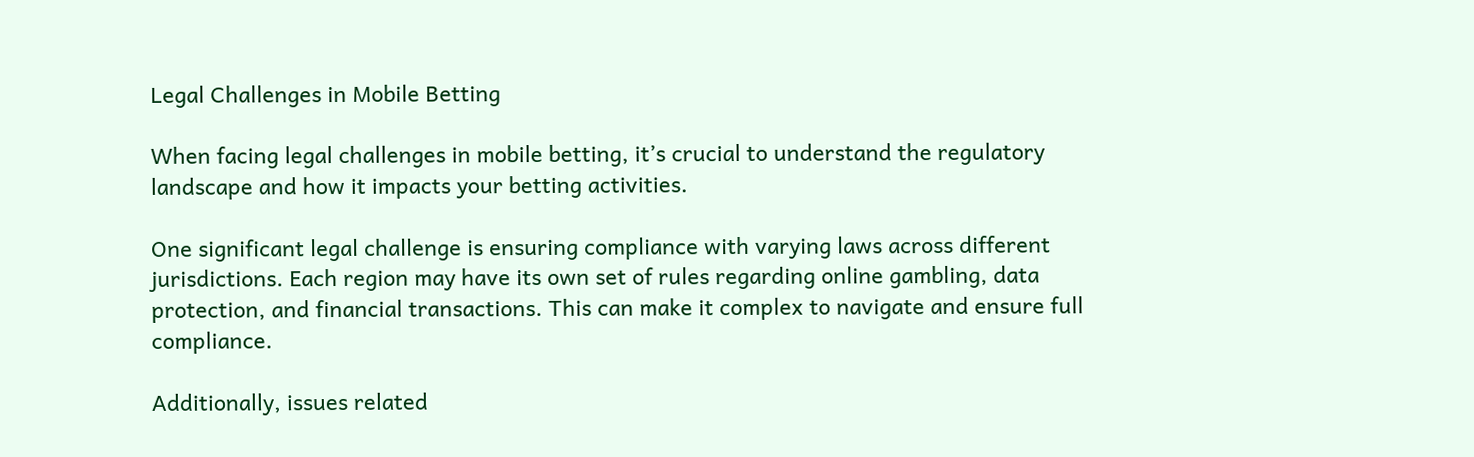Legal Challenges in Mobile Betting

When facing legal challenges in mobile betting, it’s crucial to understand the regulatory landscape and how it impacts your betting activities.

One significant legal challenge is ensuring compliance with varying laws across different jurisdictions. Each region may have its own set of rules regarding online gambling, data protection, and financial transactions. This can make it complex to navigate and ensure full compliance.

Additionally, issues related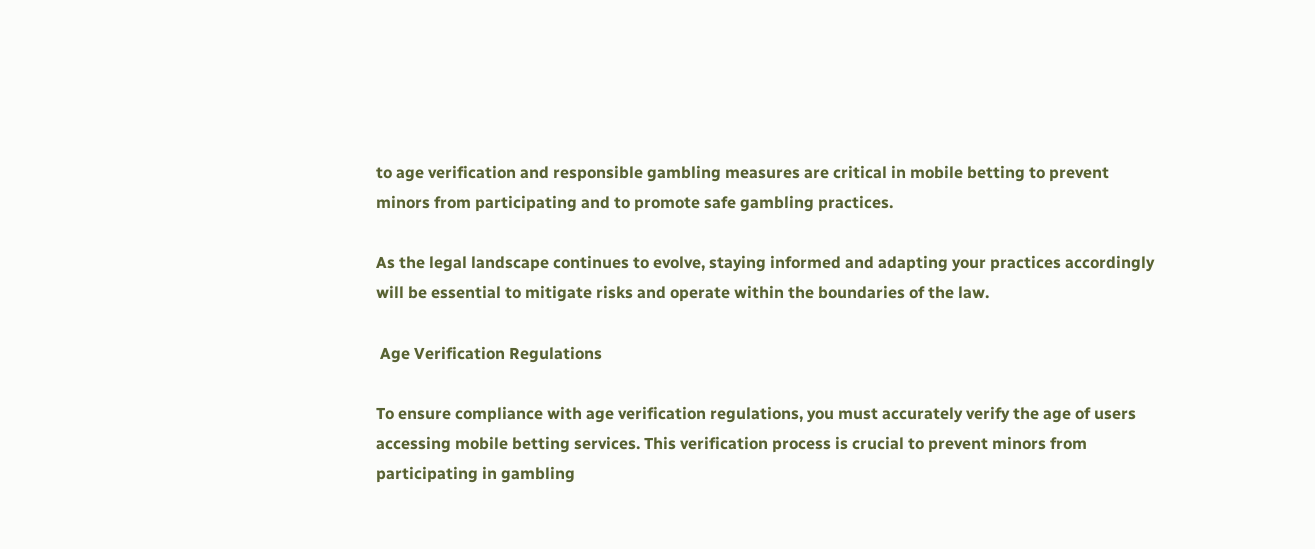to age verification and responsible gambling measures are critical in mobile betting to prevent minors from participating and to promote safe gambling practices.

As the legal landscape continues to evolve, staying informed and adapting your practices accordingly will be essential to mitigate risks and operate within the boundaries of the law.

 Age Verification Regulations

To ensure compliance with age verification regulations, you must accurately verify the age of users accessing mobile betting services. This verification process is crucial to prevent minors from participating in gambling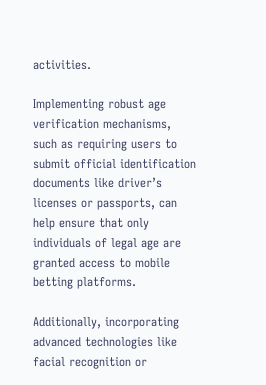activities.

Implementing robust age verification mechanisms, such as requiring users to submit official identification documents like driver’s licenses or passports, can help ensure that only individuals of legal age are granted access to mobile betting platforms.

Additionally, incorporating advanced technologies like facial recognition or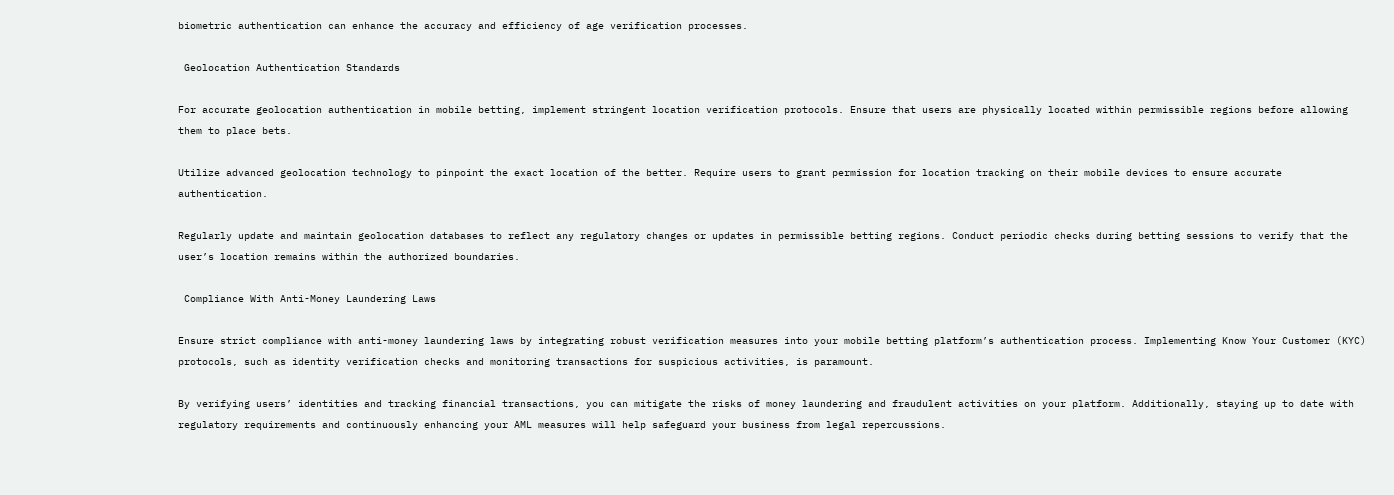biometric authentication can enhance the accuracy and efficiency of age verification processes.

 Geolocation Authentication Standards

For accurate geolocation authentication in mobile betting, implement stringent location verification protocols. Ensure that users are physically located within permissible regions before allowing them to place bets.

Utilize advanced geolocation technology to pinpoint the exact location of the better. Require users to grant permission for location tracking on their mobile devices to ensure accurate authentication.

Regularly update and maintain geolocation databases to reflect any regulatory changes or updates in permissible betting regions. Conduct periodic checks during betting sessions to verify that the user’s location remains within the authorized boundaries.

 Compliance With Anti-Money Laundering Laws

Ensure strict compliance with anti-money laundering laws by integrating robust verification measures into your mobile betting platform’s authentication process. Implementing Know Your Customer (KYC) protocols, such as identity verification checks and monitoring transactions for suspicious activities, is paramount.

By verifying users’ identities and tracking financial transactions, you can mitigate the risks of money laundering and fraudulent activities on your platform. Additionally, staying up to date with regulatory requirements and continuously enhancing your AML measures will help safeguard your business from legal repercussions.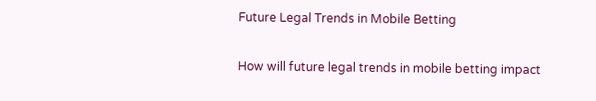Future Legal Trends in Mobile Betting

How will future legal trends in mobile betting impact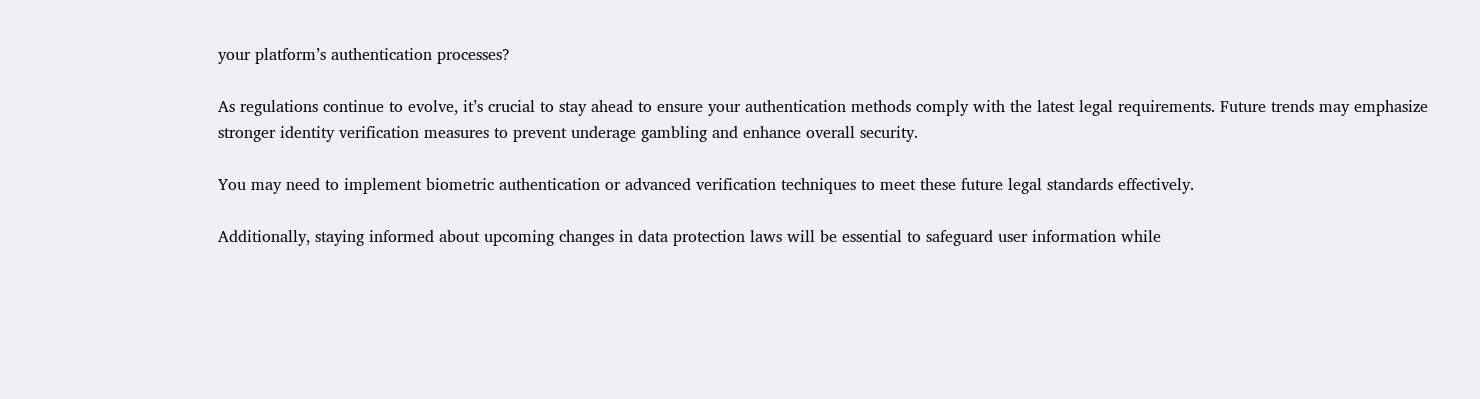your platform’s authentication processes?

As regulations continue to evolve, it’s crucial to stay ahead to ensure your authentication methods comply with the latest legal requirements. Future trends may emphasize stronger identity verification measures to prevent underage gambling and enhance overall security.

You may need to implement biometric authentication or advanced verification techniques to meet these future legal standards effectively.

Additionally, staying informed about upcoming changes in data protection laws will be essential to safeguard user information while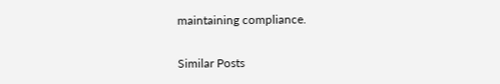maintaining compliance.

Similar Posts